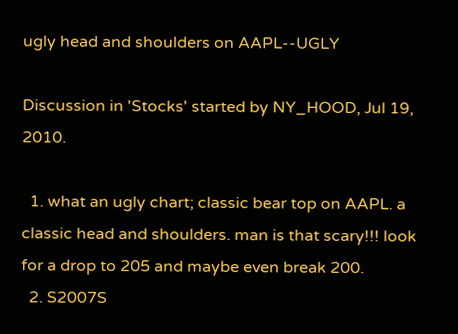ugly head and shoulders on AAPL--UGLY

Discussion in 'Stocks' started by NY_HOOD, Jul 19, 2010.

  1. what an ugly chart; classic bear top on AAPL. a classic head and shoulders. man is that scary!!! look for a drop to 205 and maybe even break 200.
  2. S2007S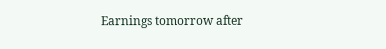Earnings tomorrow after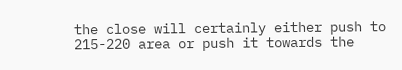the close will certainly either push to 215-220 area or push it towards the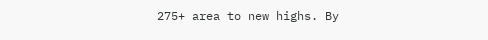275+ area to new highs. By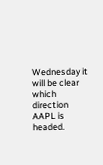Wednesday it will be clear which direction AAPL is headed.